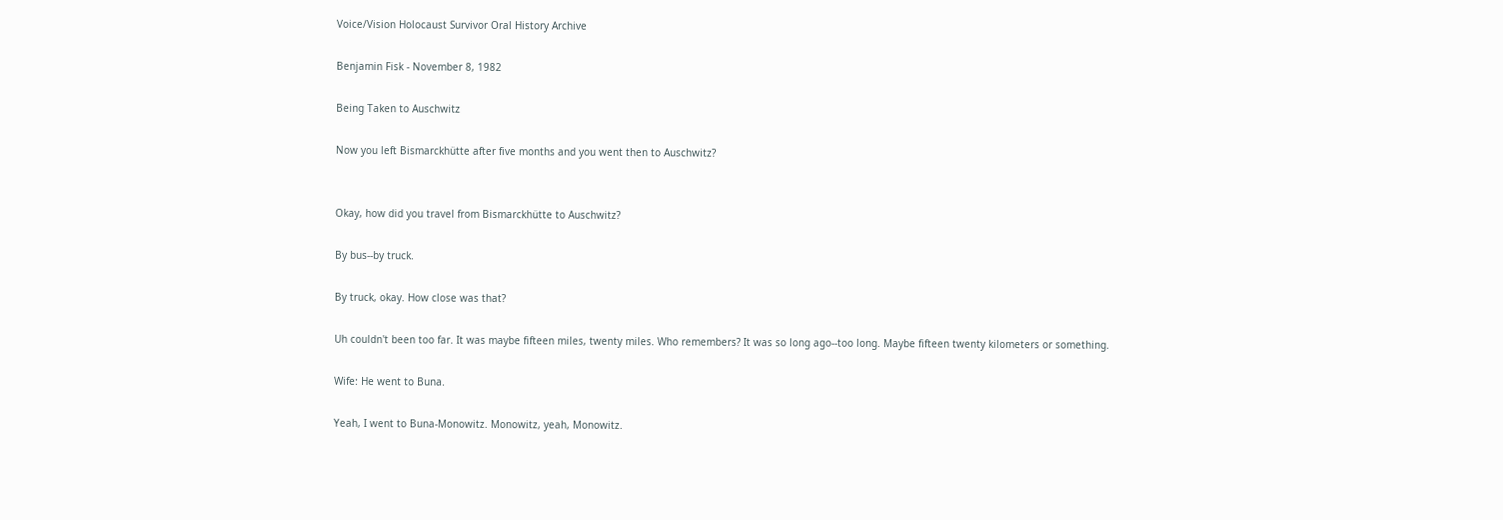Voice/Vision Holocaust Survivor Oral History Archive

Benjamin Fisk - November 8, 1982

Being Taken to Auschwitz

Now you left Bismarckhütte after five months and you went then to Auschwitz?


Okay, how did you travel from Bismarckhütte to Auschwitz?

By bus--by truck.

By truck, okay. How close was that?

Uh couldn't been too far. It was maybe fifteen miles, twenty miles. Who remembers? It was so long ago--too long. Maybe fifteen twenty kilometers or something.

Wife: He went to Buna.

Yeah, I went to Buna-Monowitz. Monowitz, yeah, Monowitz.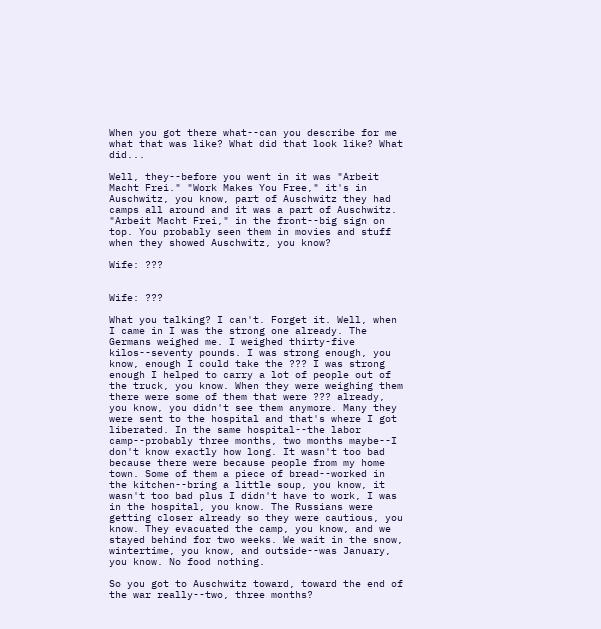When you got there what--can you describe for me what that was like? What did that look like? What did...

Well, they--before you went in it was "Arbeit Macht Frei." "Work Makes You Free," it's in Auschwitz, you know, part of Auschwitz they had camps all around and it was a part of Auschwitz. "Arbeit Macht Frei," in the front--big sign on top. You probably seen them in movies and stuff when they showed Auschwitz, you know?

Wife: ???


Wife: ???

What you talking? I can't. Forget it. Well, when I came in I was the strong one already. The Germans weighed me. I weighed thirty-five kilos--seventy pounds. I was strong enough, you know, enough I could take the ??? I was strong enough I helped to carry a lot of people out of the truck, you know. When they were weighing them there were some of them that were ??? already, you know, you didn't see them anymore. Many they were sent to the hospital and that's where I got liberated. In the same hospital--the labor camp--probably three months, two months maybe--I don't know exactly how long. It wasn't too bad because there were because people from my home town. Some of them a piece of bread--worked in the kitchen--bring a little soup, you know, it wasn't too bad plus I didn't have to work, I was in the hospital, you know. The Russians were getting closer already so they were cautious, you know. They evacuated the camp, you know, and we stayed behind for two weeks. We wait in the snow, wintertime, you know, and outside--was January, you know. No food nothing.

So you got to Auschwitz toward, toward the end of the war really--two, three months?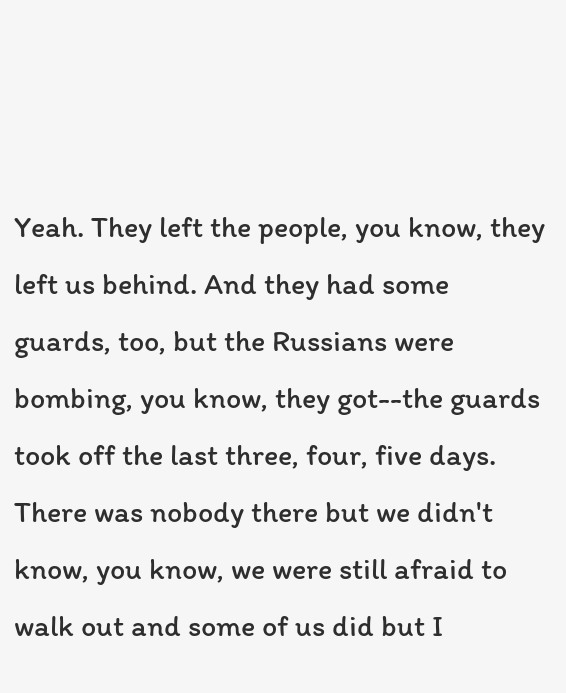Yeah. They left the people, you know, they left us behind. And they had some guards, too, but the Russians were bombing, you know, they got--the guards took off the last three, four, five days. There was nobody there but we didn't know, you know, we were still afraid to walk out and some of us did but I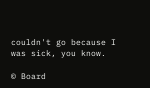couldn't go because I was sick, you know.

© Board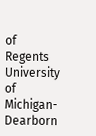of Regents University of Michigan-Dearborn